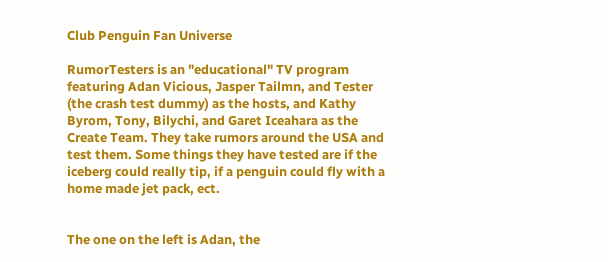Club Penguin Fan Universe

RumorTesters is an "educational" TV program featuring Adan Vicious, Jasper Tailmn, and Tester (the crash test dummy) as the hosts, and Kathy Byrom, Tony, Bilychi, and Garet Iceahara as the Create Team. They take rumors around the USA and test them. Some things they have tested are if the iceberg could really tip, if a penguin could fly with a home made jet pack, ect.


The one on the left is Adan, the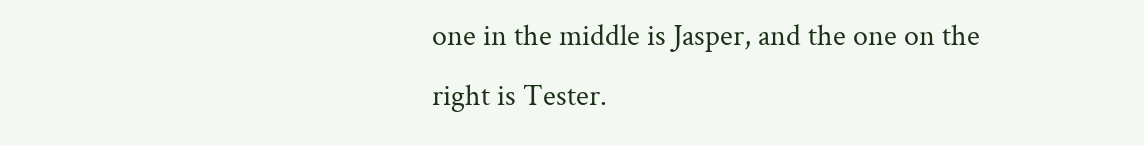one in the middle is Jasper, and the one on the right is Tester.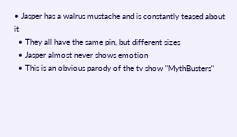• Jasper has a walrus mustache and is constantly teased about it
  • They all have the same pin, but different sizes
  • Jasper almost never shows emotion
  • This is an obvious parody of the tv show "MythBusters"